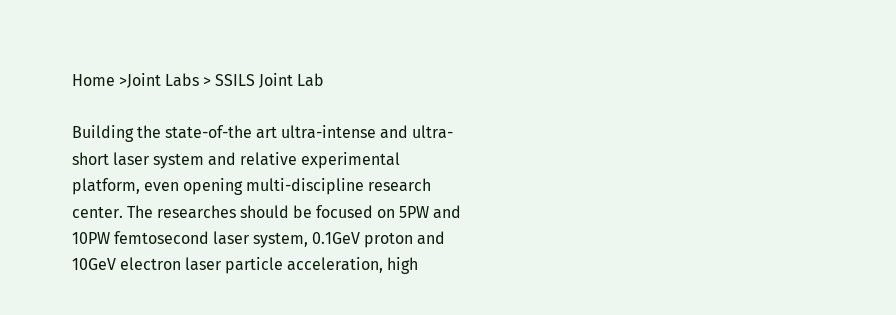Home >Joint Labs > SSILS Joint Lab

Building the state-of-the art ultra-intense and ultra-short laser system and relative experimental platform, even opening multi-discipline research center. The researches should be focused on 5PW and 10PW femtosecond laser system, 0.1GeV proton and 10GeV electron laser particle acceleration, high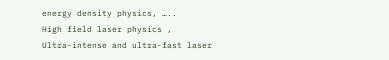energy density physics, …..
High field laser physics ,
Ultra-intense and ultra-fast laser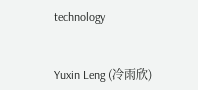technology


Yuxin Leng (冷雨欣)